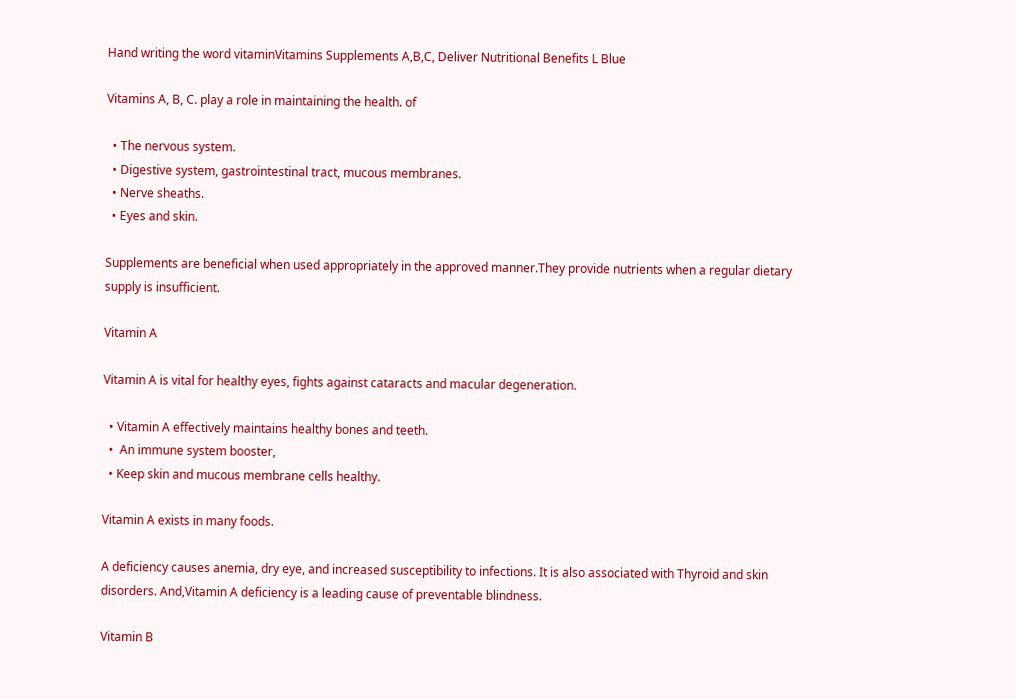Hand writing the word vitaminVitamins Supplements A,B,C, Deliver Nutritional Benefits L Blue

Vitamins A, B, C. play a role in maintaining the health. of

  • The nervous system.
  • Digestive system, gastrointestinal tract, mucous membranes.
  • Nerve sheaths.
  • Eyes and skin.

Supplements are beneficial when used appropriately in the approved manner.They provide nutrients when a regular dietary supply is insufficient.

Vitamin A

Vitamin A is vital for healthy eyes, fights against cataracts and macular degeneration.

  • Vitamin A effectively maintains healthy bones and teeth.
  •  An immune system booster,
  • Keep skin and mucous membrane cells healthy.

Vitamin A exists in many foods.

A deficiency causes anemia, dry eye, and increased susceptibility to infections. It is also associated with Thyroid and skin disorders. And,Vitamin A deficiency is a leading cause of preventable blindness.

Vitamin B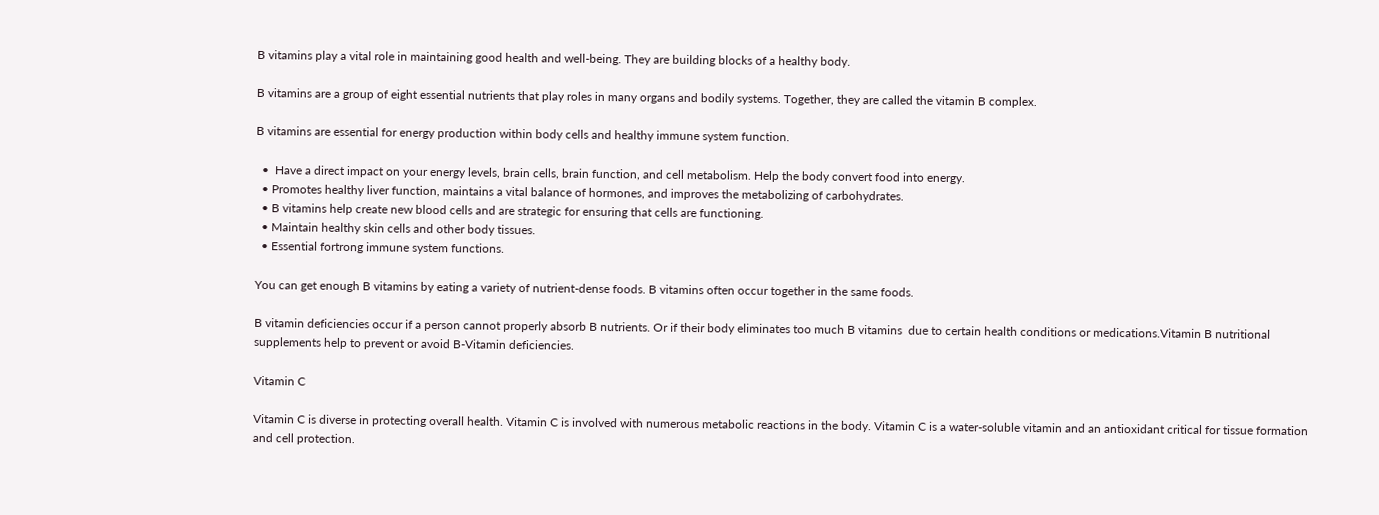B vitamins play a vital role in maintaining good health and well-being. They are building blocks of a healthy body.

B vitamins are a group of eight essential nutrients that play roles in many organs and bodily systems. Together, they are called the vitamin B complex.

B vitamins are essential for energy production within body cells and healthy immune system function.

  •  Have a direct impact on your energy levels, brain cells, brain function, and cell metabolism. Help the body convert food into energy.
  • Promotes healthy liver function, maintains a vital balance of hormones, and improves the metabolizing of carbohydrates.
  • B vitamins help create new blood cells and are strategic for ensuring that cells are functioning.
  • Maintain healthy skin cells and other body tissues.
  • Essential fortrong immune system functions.

You can get enough B vitamins by eating a variety of nutrient-dense foods. B vitamins often occur together in the same foods.

B vitamin deficiencies occur if a person cannot properly absorb B nutrients. Or if their body eliminates too much B vitamins  due to certain health conditions or medications.Vitamin B nutritional supplements help to prevent or avoid B-Vitamin deficiencies.

Vitamin C

Vitamin C is diverse in protecting overall health. Vitamin C is involved with numerous metabolic reactions in the body. Vitamin C is a water-soluble vitamin and an antioxidant critical for tissue formation and cell protection.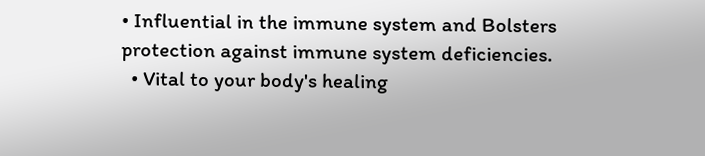• Influential in the immune system and Bolsters protection against immune system deficiencies.
  • Vital to your body's healing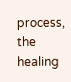process, the healing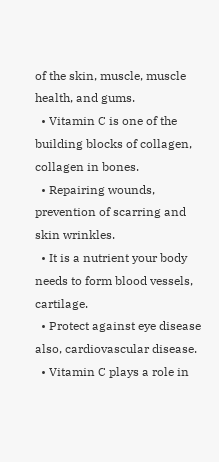of the skin, muscle, muscle health, and gums.
  • Vitamin C is one of the building blocks of collagen, collagen in bones.
  • Repairing wounds, prevention of scarring and skin wrinkles.
  • It is a nutrient your body needs to form blood vessels, cartilage.
  • Protect against eye disease also, cardiovascular disease.
  • Vitamin C plays a role in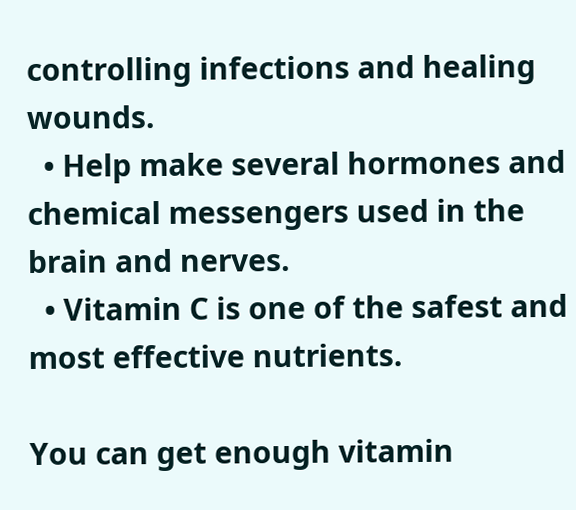controlling infections and healing wounds.
  • Help make several hormones and chemical messengers used in the brain and nerves.
  • Vitamin C is one of the safest and most effective nutrients.

You can get enough vitamin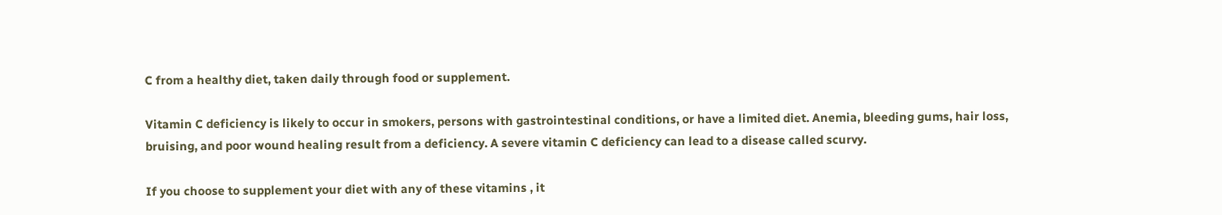C from a healthy diet, taken daily through food or supplement.

Vitamin C deficiency is likely to occur in smokers, persons with gastrointestinal conditions, or have a limited diet. Anemia, bleeding gums, hair loss, bruising, and poor wound healing result from a deficiency. A severe vitamin C deficiency can lead to a disease called scurvy.

If you choose to supplement your diet with any of these vitamins , it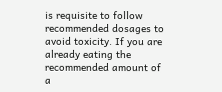is requisite to follow recommended dosages to avoid toxicity. If you are already eating the recommended amount of a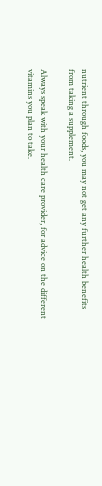nutrient through foods, you may not get any further health benefits from taking a supplement.

Always speak with your health care provider, for advice on the different vitamins you plan to take.